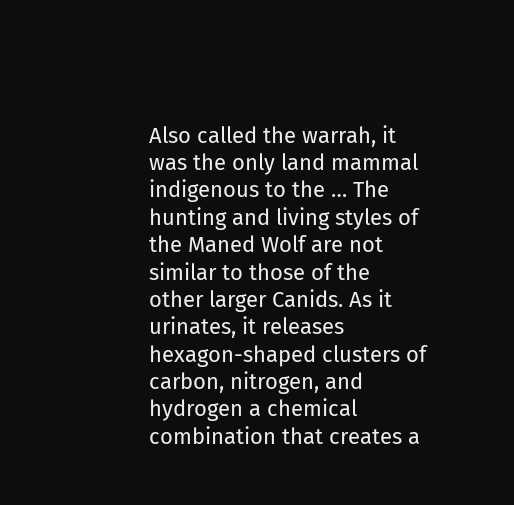Also called the warrah, it was the only land mammal indigenous to the … The hunting and living styles of the Maned Wolf are not similar to those of the other larger Canids. As it urinates, it releases hexagon-shaped clusters of carbon, nitrogen, and hydrogen a chemical combination that creates a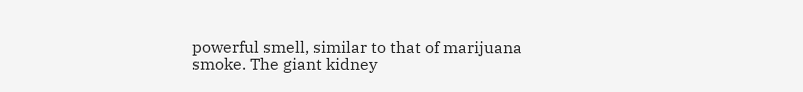powerful smell, similar to that of marijuana smoke. The giant kidney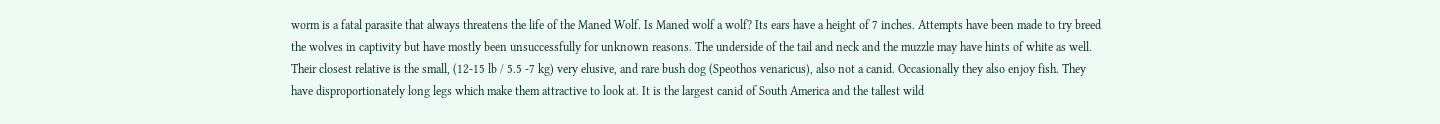worm is a fatal parasite that always threatens the life of the Maned Wolf. Is Maned wolf a wolf? Its ears have a height of 7 inches. Attempts have been made to try breed the wolves in captivity but have mostly been unsuccessfully for unknown reasons. The underside of the tail and neck and the muzzle may have hints of white as well. Their closest relative is the small, (12-15 lb / 5.5 -7 kg) very elusive, and rare bush dog (Speothos venaricus), also not a canid. Occasionally they also enjoy fish. They have disproportionately long legs which make them attractive to look at. It is the largest canid of South America and the tallest wild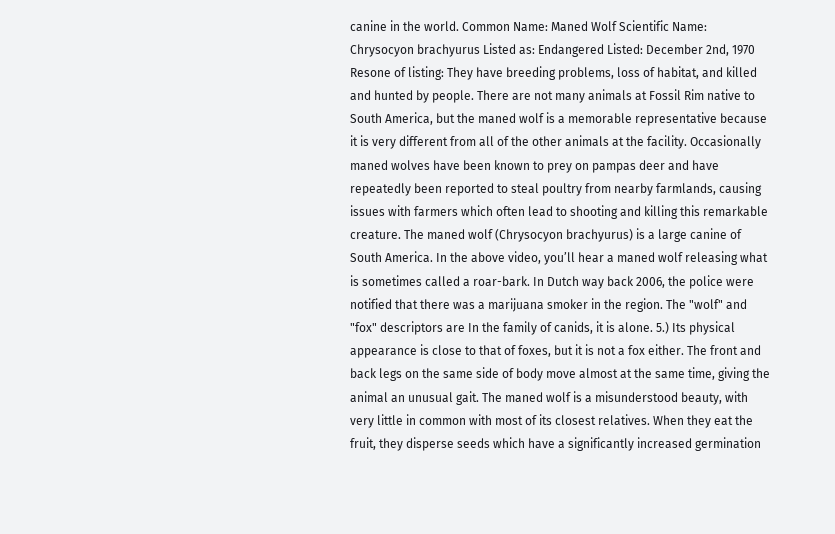canine in the world. Common Name: Maned Wolf Scientific Name: Chrysocyon brachyurus Listed as: Endangered Listed: December 2nd, 1970 Resone of listing: They have breeding problems, loss of habitat, and killed and hunted by people. There are not many animals at Fossil Rim native to South America, but the maned wolf is a memorable representative because it is very different from all of the other animals at the facility. Occasionally maned wolves have been known to prey on pampas deer and have repeatedly been reported to steal poultry from nearby farmlands, causing issues with farmers which often lead to shooting and killing this remarkable creature. The maned wolf (Chrysocyon brachyurus) is a large canine of South America. In the above video, you’ll hear a maned wolf releasing what is sometimes called a roar-bark. In Dutch way back 2006, the police were notified that there was a marijuana smoker in the region. The "wolf" and "fox" descriptors are In the family of canids, it is alone. 5.) Its physical appearance is close to that of foxes, but it is not a fox either. The front and back legs on the same side of body move almost at the same time, giving the animal an unusual gait. The maned wolf is a misunderstood beauty, with very little in common with most of its closest relatives. When they eat the fruit, they disperse seeds which have a significantly increased germination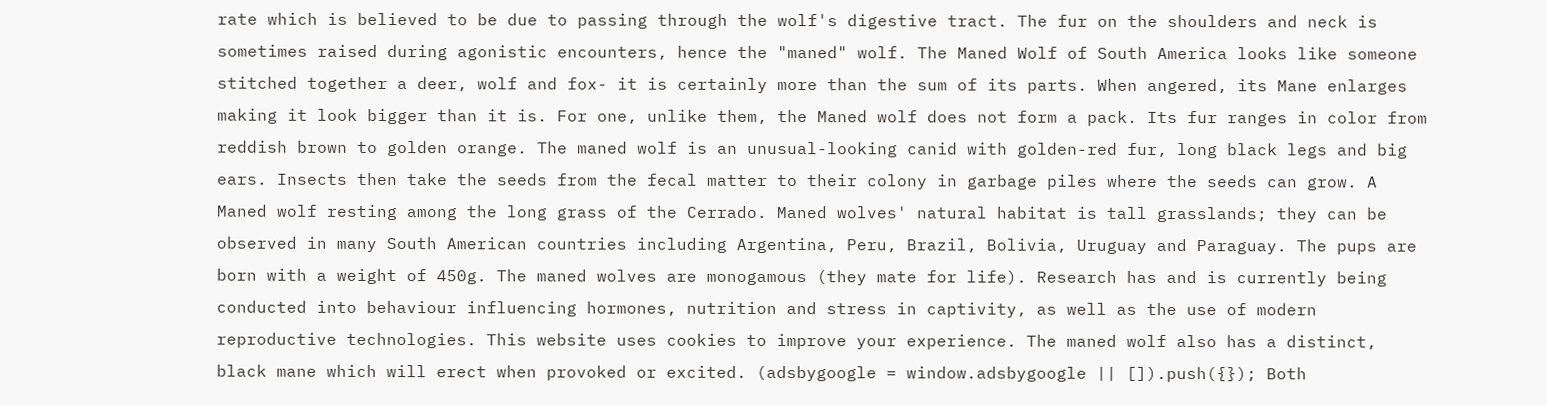rate which is believed to be due to passing through the wolf's digestive tract. The fur on the shoulders and neck is sometimes raised during agonistic encounters, hence the "maned" wolf. The Maned Wolf of South America looks like someone stitched together a deer, wolf and fox- it is certainly more than the sum of its parts. When angered, its Mane enlarges making it look bigger than it is. For one, unlike them, the Maned wolf does not form a pack. Its fur ranges in color from reddish brown to golden orange. The maned wolf is an unusual-looking canid with golden-red fur, long black legs and big ears. Insects then take the seeds from the fecal matter to their colony in garbage piles where the seeds can grow. A Maned wolf resting among the long grass of the Cerrado. Maned wolves' natural habitat is tall grasslands; they can be observed in many South American countries including Argentina, Peru, Brazil, Bolivia, Uruguay and Paraguay. The pups are born with a weight of 450g. The maned wolves are monogamous (they mate for life). Research has and is currently being conducted into behaviour influencing hormones, nutrition and stress in captivity, as well as the use of modern reproductive technologies. This website uses cookies to improve your experience. The maned wolf also has a distinct, black mane which will erect when provoked or excited. (adsbygoogle = window.adsbygoogle || []).push({}); Both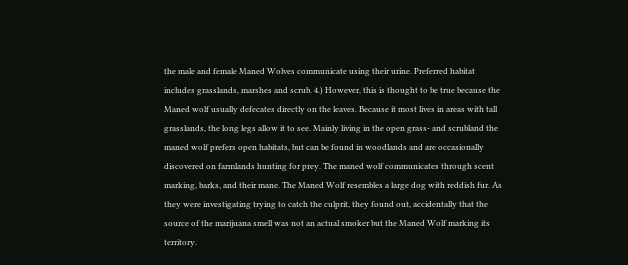the male and female Maned Wolves communicate using their urine. Preferred habitat includes grasslands, marshes and scrub. 4.) However, this is thought to be true because the Maned wolf usually defecates directly on the leaves. Because it most lives in areas with tall grasslands, the long legs allow it to see. Mainly living in the open grass- and scrubland the maned wolf prefers open habitats, but can be found in woodlands and are occasionally discovered on farmlands hunting for prey. The maned wolf communicates through scent marking, barks, and their mane. The Maned Wolf resembles a large dog with reddish fur. As they were investigating trying to catch the culprit, they found out, accidentally that the source of the marijuana smell was not an actual smoker but the Maned Wolf marking its territory.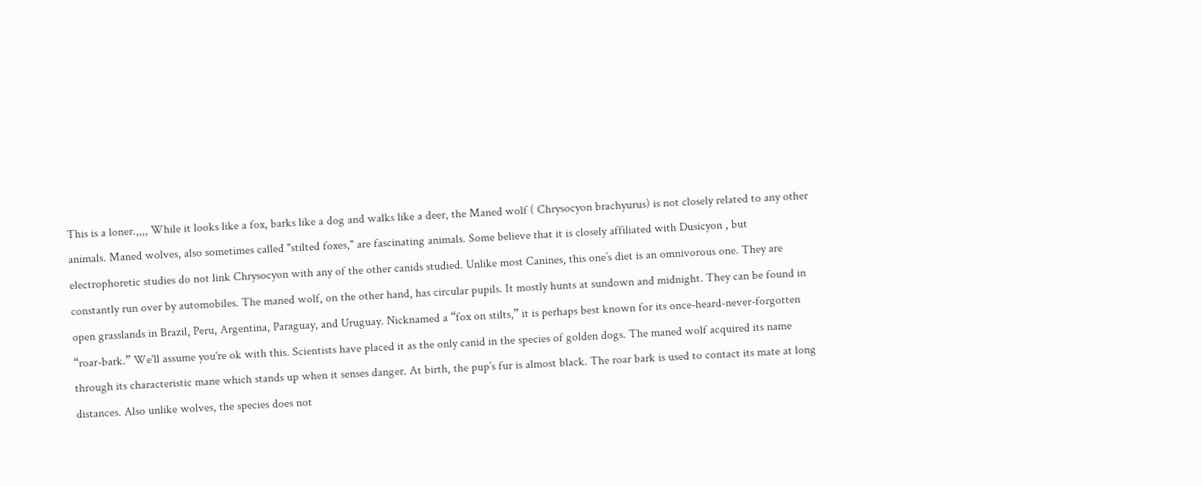This is a loner.,,,, While it looks like a fox, barks like a dog and walks like a deer, the Maned wolf ( Chrysocyon brachyurus) is not closely related to any other animals. Maned wolves, also sometimes called "stilted foxes," are fascinating animals. Some believe that it is closely affiliated with Dusicyon , but electrophoretic studies do not link Chrysocyon with any of the other canids studied. Unlike most Canines, this one’s diet is an omnivorous one. They are constantly run over by automobiles. The maned wolf, on the other hand, has circular pupils. It mostly hunts at sundown and midnight. They can be found in open grasslands in Brazil, Peru, Argentina, Paraguay, and Uruguay. Nicknamed a “fox on stilts,” it is perhaps best known for its once-heard-never-forgotten “roar-bark.” We'll assume you're ok with this. Scientists have placed it as the only canid in the species of golden dogs. The maned wolf acquired its name through its characteristic mane which stands up when it senses danger. At birth, the pup’s fur is almost black. The roar bark is used to contact its mate at long distances. Also unlike wolves, the species does not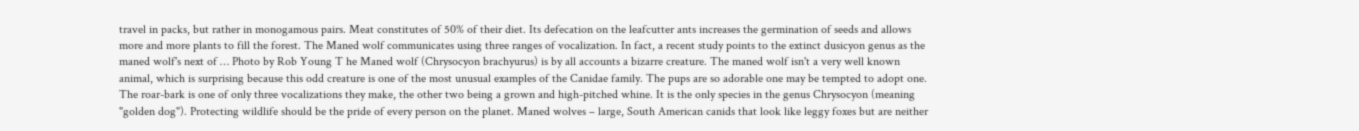travel in packs, but rather in monogamous pairs. Meat constitutes of 50% of their diet. Its defecation on the leafcutter ants increases the germination of seeds and allows more and more plants to fill the forest. The Maned wolf communicates using three ranges of vocalization. In fact, a recent study points to the extinct dusicyon genus as the maned wolf's next of … Photo by Rob Young T he Maned wolf (Chrysocyon brachyurus) is by all accounts a bizarre creature. The maned wolf isn't a very well known animal, which is surprising because this odd creature is one of the most unusual examples of the Canidae family. The pups are so adorable one may be tempted to adopt one. The roar-bark is one of only three vocalizations they make, the other two being a grown and high-pitched whine. It is the only species in the genus Chrysocyon (meaning "golden dog"). Protecting wildlife should be the pride of every person on the planet. Maned wolves – large, South American canids that look like leggy foxes but are neither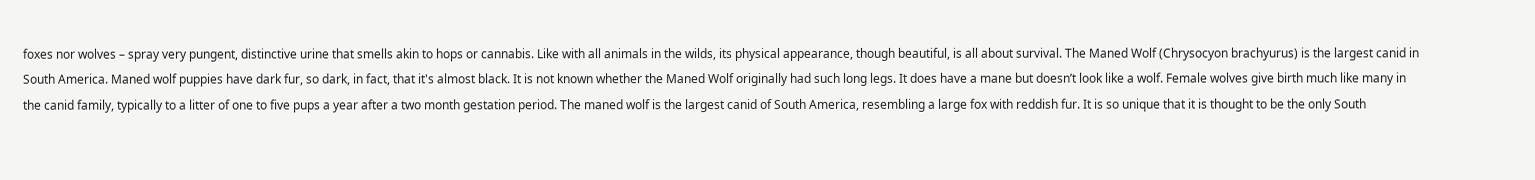foxes nor wolves – spray very pungent, distinctive urine that smells akin to hops or cannabis. Like with all animals in the wilds, its physical appearance, though beautiful, is all about survival. The Maned Wolf (Chrysocyon brachyurus) is the largest canid in South America. Maned wolf puppies have dark fur, so dark, in fact, that it's almost black. It is not known whether the Maned Wolf originally had such long legs. It does have a mane but doesn’t look like a wolf. Female wolves give birth much like many in the canid family, typically to a litter of one to five pups a year after a two month gestation period. The maned wolf is the largest canid of South America, resembling a large fox with reddish fur. It is so unique that it is thought to be the only South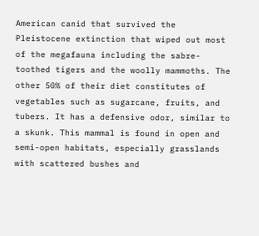American canid that survived the Pleistocene extinction that wiped out most of the megafauna including the sabre-toothed tigers and the woolly mammoths. The other 50% of their diet constitutes of vegetables such as sugarcane, fruits, and tubers. It has a defensive odor, similar to a skunk. This mammal is found in open and semi-open habitats, especially grasslands with scattered bushes and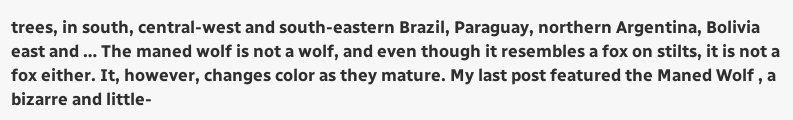trees, in south, central-west and south-eastern Brazil, Paraguay, northern Argentina, Bolivia east and … The maned wolf is not a wolf, and even though it resembles a fox on stilts, it is not a fox either. It, however, changes color as they mature. My last post featured the Maned Wolf , a bizarre and little-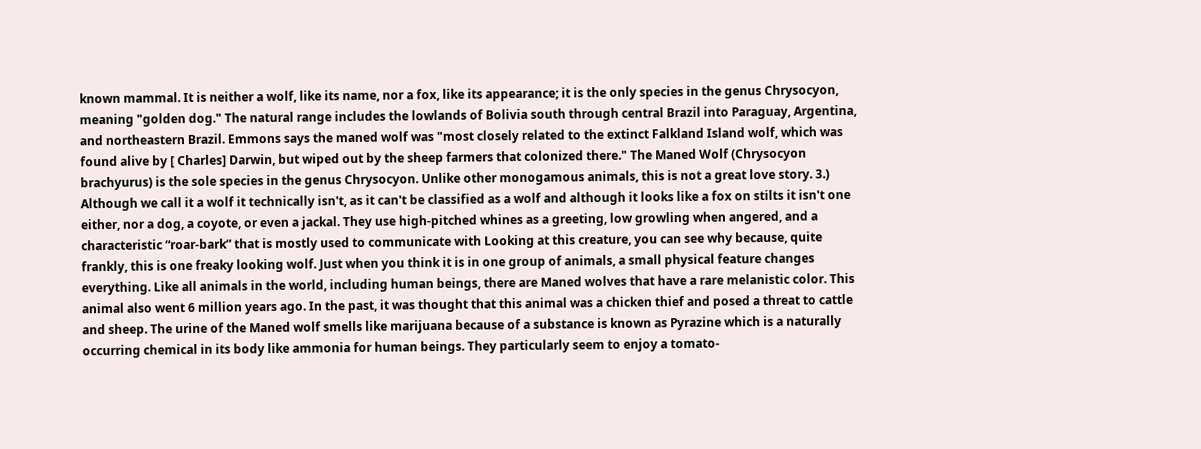known mammal. It is neither a wolf, like its name, nor a fox, like its appearance; it is the only species in the genus Chrysocyon, meaning "golden dog." The natural range includes the lowlands of Bolivia south through central Brazil into Paraguay, Argentina, and northeastern Brazil. Emmons says the maned wolf was "most closely related to the extinct Falkland Island wolf, which was found alive by [ Charles] Darwin, but wiped out by the sheep farmers that colonized there." The Maned Wolf (Chrysocyon brachyurus) is the sole species in the genus Chrysocyon. Unlike other monogamous animals, this is not a great love story. 3.) Although we call it a wolf it technically isn't, as it can't be classified as a wolf and although it looks like a fox on stilts it isn't one either, nor a dog, a coyote, or even a jackal. They use high-pitched whines as a greeting, low growling when angered, and a characteristic “roar-bark” that is mostly used to communicate with Looking at this creature, you can see why because, quite frankly, this is one freaky looking wolf. Just when you think it is in one group of animals, a small physical feature changes everything. Like all animals in the world, including human beings, there are Maned wolves that have a rare melanistic color. This animal also went 6 million years ago. In the past, it was thought that this animal was a chicken thief and posed a threat to cattle and sheep. The urine of the Maned wolf smells like marijuana because of a substance is known as Pyrazine which is a naturally occurring chemical in its body like ammonia for human beings. They particularly seem to enjoy a tomato-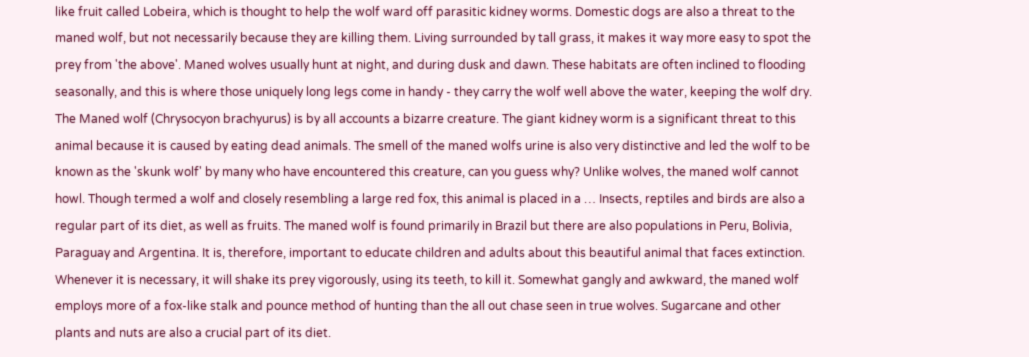like fruit called Lobeira, which is thought to help the wolf ward off parasitic kidney worms. Domestic dogs are also a threat to the maned wolf, but not necessarily because they are killing them. Living surrounded by tall grass, it makes it way more easy to spot the prey from 'the above'. Maned wolves usually hunt at night, and during dusk and dawn. These habitats are often inclined to flooding seasonally, and this is where those uniquely long legs come in handy - they carry the wolf well above the water, keeping the wolf dry. The Maned wolf (Chrysocyon brachyurus) is by all accounts a bizarre creature. The giant kidney worm is a significant threat to this animal because it is caused by eating dead animals. The smell of the maned wolfs urine is also very distinctive and led the wolf to be known as the 'skunk wolf' by many who have encountered this creature, can you guess why? Unlike wolves, the maned wolf cannot howl. Though termed a wolf and closely resembling a large red fox, this animal is placed in a … Insects, reptiles and birds are also a regular part of its diet, as well as fruits. The maned wolf is found primarily in Brazil but there are also populations in Peru, Bolivia, Paraguay and Argentina. It is, therefore, important to educate children and adults about this beautiful animal that faces extinction. Whenever it is necessary, it will shake its prey vigorously, using its teeth, to kill it. Somewhat gangly and awkward, the maned wolf employs more of a fox-like stalk and pounce method of hunting than the all out chase seen in true wolves. Sugarcane and other plants and nuts are also a crucial part of its diet.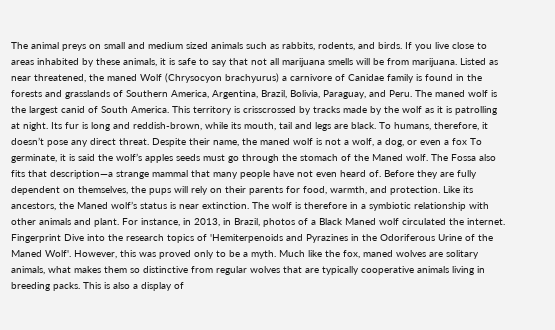The animal preys on small and medium sized animals such as rabbits, rodents, and birds. If you live close to areas inhabited by these animals, it is safe to say that not all marijuana smells will be from marijuana. Listed as near threatened, the maned Wolf (Chrysocyon brachyurus) a carnivore of Canidae family is found in the forests and grasslands of Southern America, Argentina, Brazil, Bolivia, Paraguay, and Peru. The maned wolf is the largest canid of South America. This territory is crisscrossed by tracks made by the wolf as it is patrolling at night. Its fur is long and reddish-brown, while its mouth, tail and legs are black. To humans, therefore, it doesn’t pose any direct threat. Despite their name, the maned wolf is not a wolf, a dog, or even a fox To germinate, it is said the wolf’s apples seeds must go through the stomach of the Maned wolf. The Fossa also fits that description—a strange mammal that many people have not even heard of. Before they are fully dependent on themselves, the pups will rely on their parents for food, warmth, and protection. Like its ancestors, the Maned wolf’s status is near extinction. The wolf is therefore in a symbiotic relationship with other animals and plant. For instance, in 2013, in Brazil, photos of a Black Maned wolf circulated the internet. Fingerprint Dive into the research topics of 'Hemiterpenoids and Pyrazines in the Odoriferous Urine of the Maned Wolf'. However, this was proved only to be a myth. Much like the fox, maned wolves are solitary animals, what makes them so distinctive from regular wolves that are typically cooperative animals living in breeding packs. This is also a display of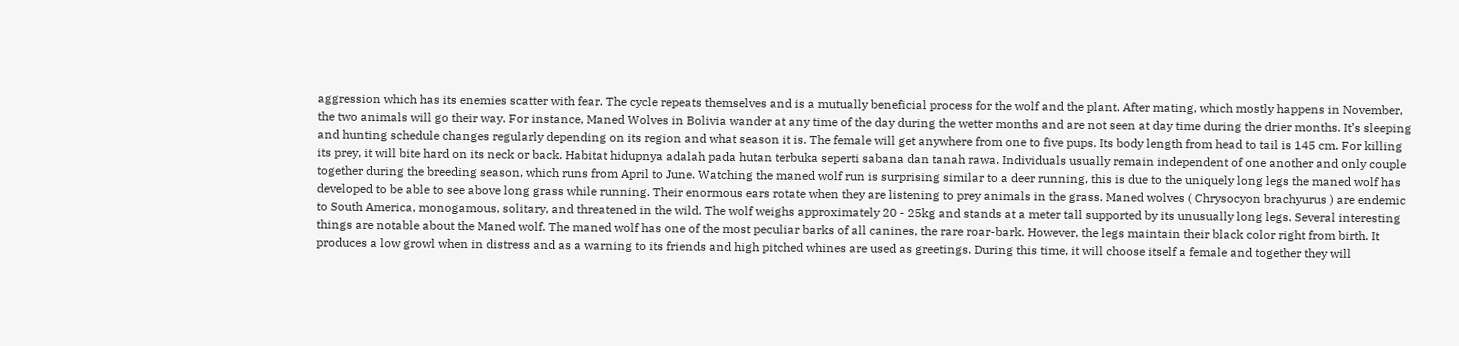aggression which has its enemies scatter with fear. The cycle repeats themselves and is a mutually beneficial process for the wolf and the plant. After mating, which mostly happens in November, the two animals will go their way. For instance, Maned Wolves in Bolivia wander at any time of the day during the wetter months and are not seen at day time during the drier months. It’s sleeping and hunting schedule changes regularly depending on its region and what season it is. The female will get anywhere from one to five pups. Its body length from head to tail is 145 cm. For killing its prey, it will bite hard on its neck or back. Habitat hidupnya adalah pada hutan terbuka seperti sabana dan tanah rawa. Individuals usually remain independent of one another and only couple together during the breeding season, which runs from April to June. Watching the maned wolf run is surprising similar to a deer running, this is due to the uniquely long legs the maned wolf has developed to be able to see above long grass while running. Their enormous ears rotate when they are listening to prey animals in the grass. Maned wolves ( Chrysocyon brachyurus ) are endemic to South America, monogamous, solitary, and threatened in the wild. The wolf weighs approximately 20 - 25kg and stands at a meter tall supported by its unusually long legs. Several interesting things are notable about the Maned wolf. The maned wolf has one of the most peculiar barks of all canines, the rare roar-bark. However, the legs maintain their black color right from birth. It produces a low growl when in distress and as a warning to its friends and high pitched whines are used as greetings. During this time, it will choose itself a female and together they will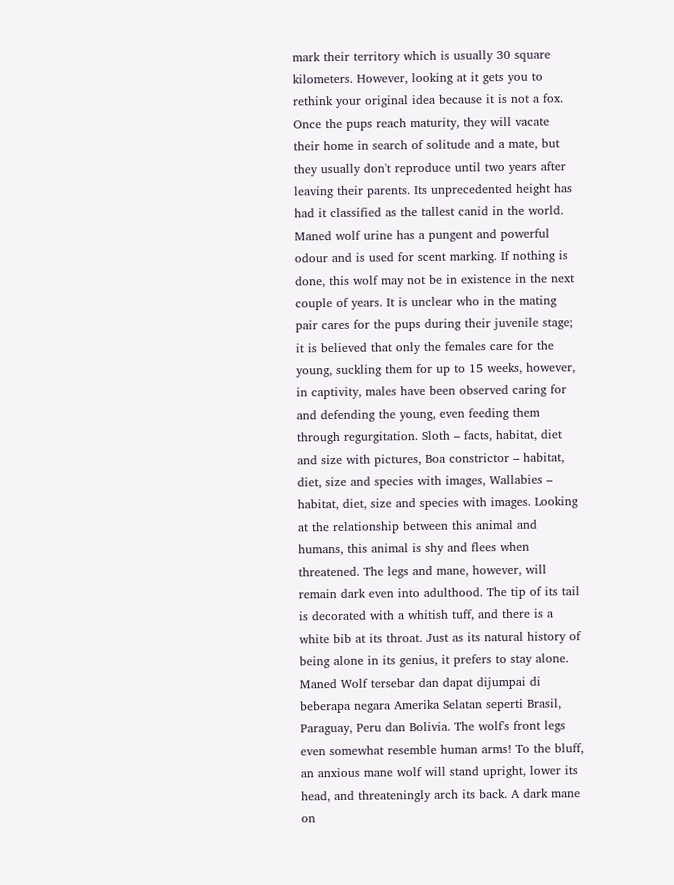mark their territory which is usually 30 square kilometers. However, looking at it gets you to rethink your original idea because it is not a fox. Once the pups reach maturity, they will vacate their home in search of solitude and a mate, but they usually don't reproduce until two years after leaving their parents. Its unprecedented height has had it classified as the tallest canid in the world. Maned wolf urine has a pungent and powerful odour and is used for scent marking. If nothing is done, this wolf may not be in existence in the next couple of years. It is unclear who in the mating pair cares for the pups during their juvenile stage; it is believed that only the females care for the young, suckling them for up to 15 weeks, however, in captivity, males have been observed caring for and defending the young, even feeding them through regurgitation. Sloth – facts, habitat, diet and size with pictures, Boa constrictor – habitat, diet, size and species with images, Wallabies – habitat, diet, size and species with images. Looking at the relationship between this animal and humans, this animal is shy and flees when threatened. The legs and mane, however, will remain dark even into adulthood. The tip of its tail is decorated with a whitish tuff, and there is a white bib at its throat. Just as its natural history of being alone in its genius, it prefers to stay alone. Maned Wolf tersebar dan dapat dijumpai di beberapa negara Amerika Selatan seperti Brasil, Paraguay, Peru dan Bolivia. The wolf's front legs even somewhat resemble human arms! To the bluff, an anxious mane wolf will stand upright, lower its head, and threateningly arch its back. A dark mane on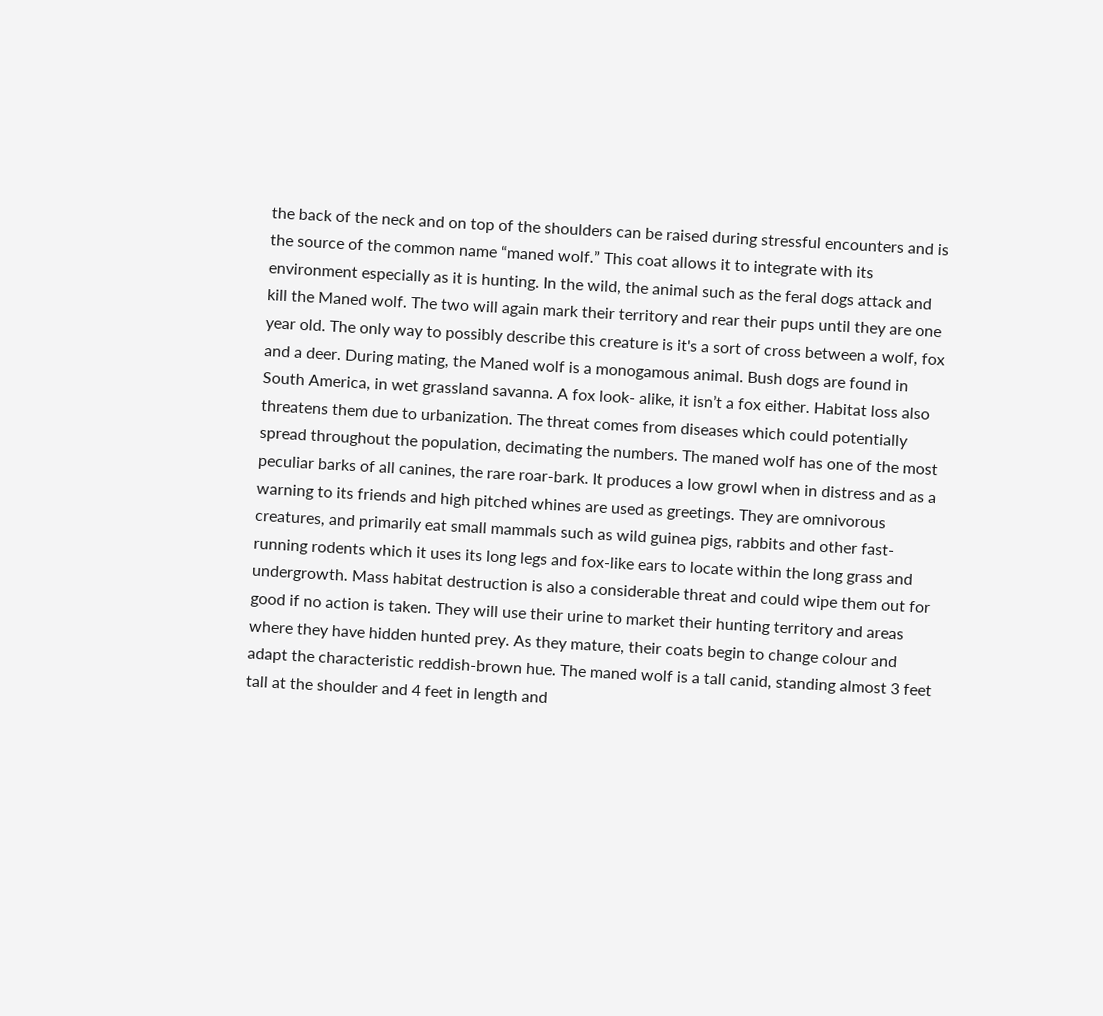the back of the neck and on top of the shoulders can be raised during stressful encounters and is the source of the common name “maned wolf.” This coat allows it to integrate with its environment especially as it is hunting. In the wild, the animal such as the feral dogs attack and kill the Maned wolf. The two will again mark their territory and rear their pups until they are one year old. The only way to possibly describe this creature is it's a sort of cross between a wolf, fox and a deer. During mating, the Maned wolf is a monogamous animal. Bush dogs are found in South America, in wet grassland savanna. A fox look- alike, it isn’t a fox either. Habitat loss also threatens them due to urbanization. The threat comes from diseases which could potentially spread throughout the population, decimating the numbers. The maned wolf has one of the most peculiar barks of all canines, the rare roar-bark. It produces a low growl when in distress and as a warning to its friends and high pitched whines are used as greetings. They are omnivorous creatures, and primarily eat small mammals such as wild guinea pigs, rabbits and other fast-running rodents which it uses its long legs and fox-like ears to locate within the long grass and undergrowth. Mass habitat destruction is also a considerable threat and could wipe them out for good if no action is taken. They will use their urine to market their hunting territory and areas where they have hidden hunted prey. As they mature, their coats begin to change colour and adapt the characteristic reddish-brown hue. The maned wolf is a tall canid, standing almost 3 feet tall at the shoulder and 4 feet in length and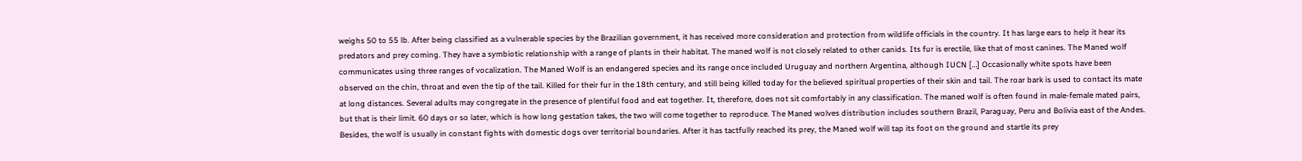weighs 50 to 55 lb. After being classified as a vulnerable species by the Brazilian government, it has received more consideration and protection from wildlife officials in the country. It has large ears to help it hear its predators and prey coming. They have a symbiotic relationship with a range of plants in their habitat. The maned wolf is not closely related to other canids. Its fur is erectile, like that of most canines. The Maned wolf communicates using three ranges of vocalization. The Maned Wolf is an endangered species and its range once included Uruguay and northern Argentina, although IUCN […] Occasionally white spots have been observed on the chin, throat and even the tip of the tail. Killed for their fur in the 18th century, and still being killed today for the believed spiritual properties of their skin and tail. The roar bark is used to contact its mate at long distances. Several adults may congregate in the presence of plentiful food and eat together. It, therefore, does not sit comfortably in any classification. The maned wolf is often found in male-female mated pairs, but that is their limit. 60 days or so later, which is how long gestation takes, the two will come together to reproduce. The Maned wolves distribution includes southern Brazil, Paraguay, Peru and Bolivia east of the Andes. Besides, the wolf is usually in constant fights with domestic dogs over territorial boundaries. After it has tactfully reached its prey, the Maned wolf will tap its foot on the ground and startle its prey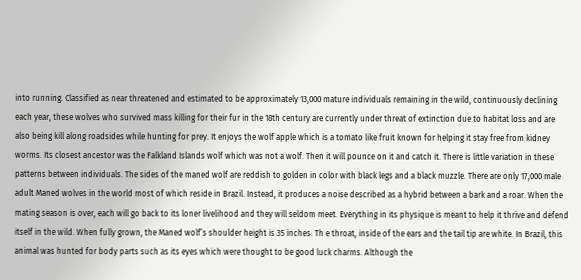into running. Classified as near threatened and estimated to be approximately 13,000 mature individuals remaining in the wild, continuously declining each year, these wolves who survived mass killing for their fur in the 18th century are currently under threat of extinction due to habitat loss and are also being kill along roadsides while hunting for prey. It enjoys the wolf apple which is a tomato like fruit known for helping it stay free from kidney worms. Its closest ancestor was the Falkland Islands wolf which was not a wolf. Then it will pounce on it and catch it. There is little variation in these patterns between individuals. The sides of the maned wolf are reddish to golden in color with black legs and a black muzzle. There are only 17,000 male adult Maned wolves in the world most of which reside in Brazil. Instead, it produces a noise described as a hybrid between a bark and a roar. When the mating season is over, each will go back to its loner livelihood and they will seldom meet. Everything in its physique is meant to help it thrive and defend itself in the wild. When fully grown, the Maned wolf’s shoulder height is 35 inches. Th e throat, inside of the ears and the tail tip are white. In Brazil, this animal was hunted for body parts such as its eyes which were thought to be good luck charms. Although the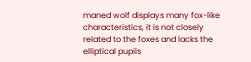maned wolf displays many fox-like characteristics, it is not closely related to the foxes and lacks the elliptical pupils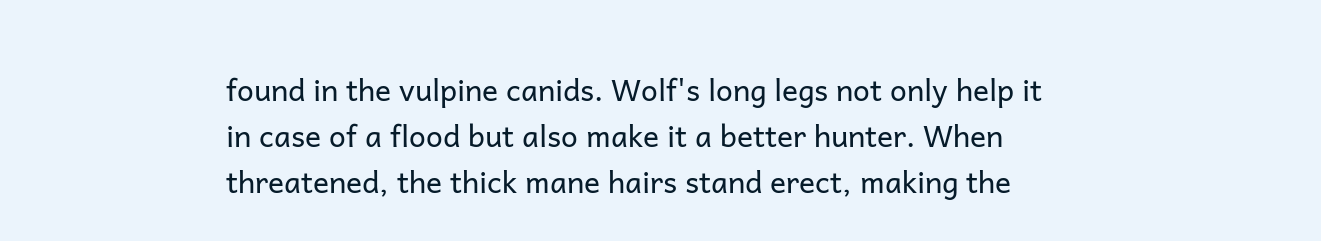found in the vulpine canids. Wolf's long legs not only help it in case of a flood but also make it a better hunter. When threatened, the thick mane hairs stand erect, making the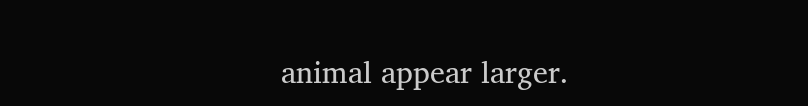animal appear larger.